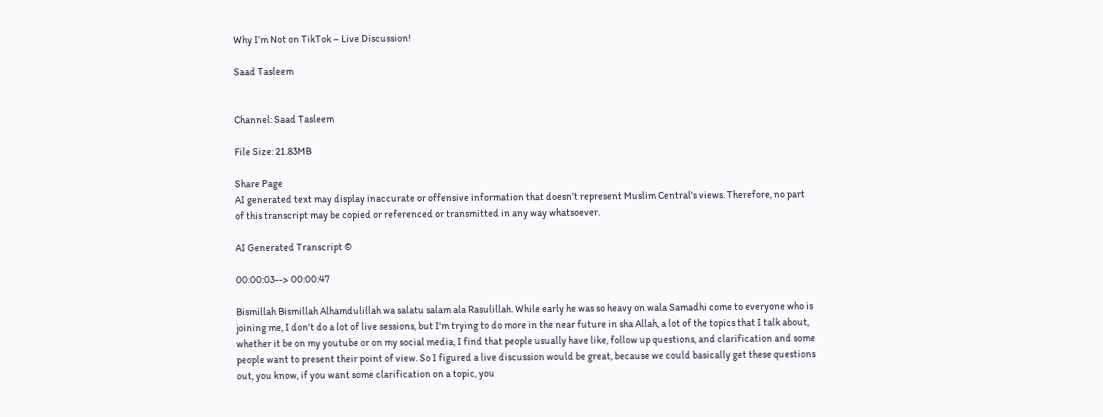Why I’m Not on TikTok – Live Discussion!

Saad Tasleem


Channel: Saad Tasleem

File Size: 21.83MB

Share Page
AI generated text may display inaccurate or offensive information that doesn’t represent Muslim Central's views. Therefore, no part of this transcript may be copied or referenced or transmitted in any way whatsoever.

AI Generated Transcript ©

00:00:03--> 00:00:47

Bismillah Bismillah Alhamdulillah wa salatu salam ala Rasulillah. While early he was so heavy on wala Samadhi come to everyone who is joining me, I don't do a lot of live sessions, but I'm trying to do more in the near future in sha Allah, a lot of the topics that I talk about, whether it be on my youtube or on my social media, I find that people usually have like, follow up questions, and clarification and some people want to present their point of view. So I figured a live discussion would be great, because we could basically get these questions out, you know, if you want some clarification on a topic, you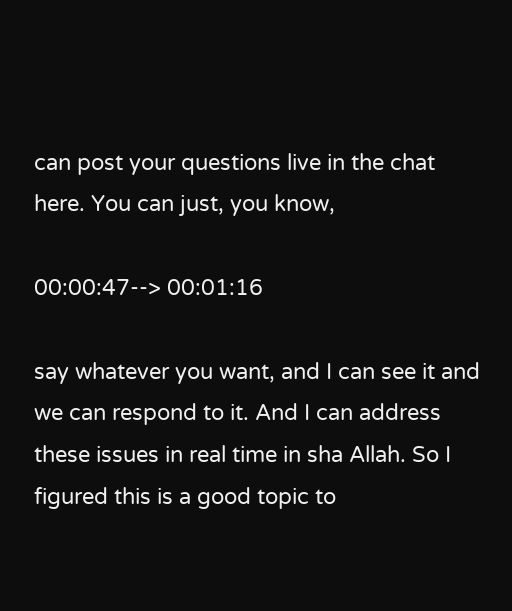can post your questions live in the chat here. You can just, you know,

00:00:47--> 00:01:16

say whatever you want, and I can see it and we can respond to it. And I can address these issues in real time in sha Allah. So I figured this is a good topic to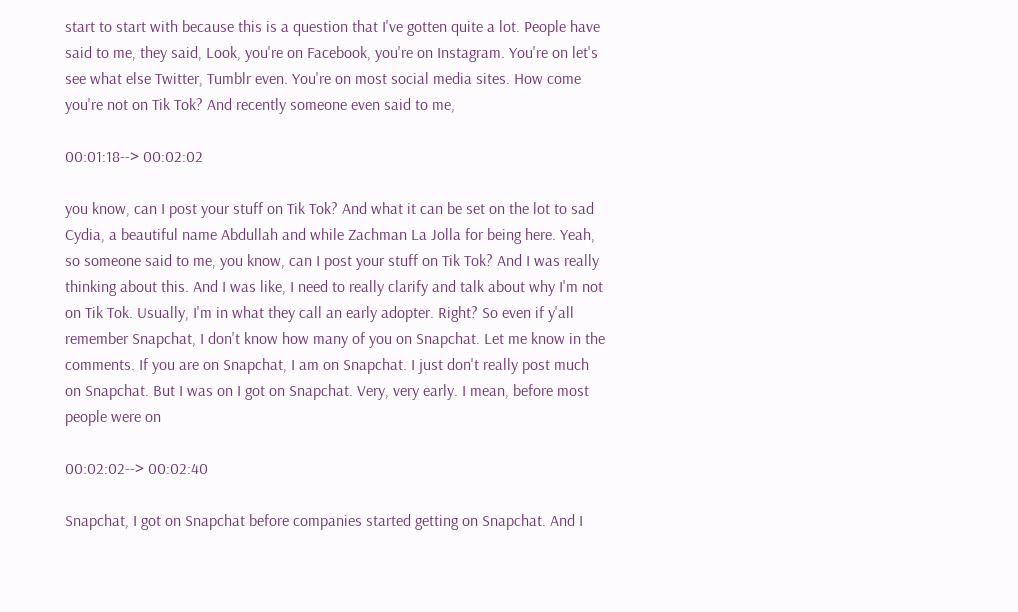start to start with because this is a question that I've gotten quite a lot. People have said to me, they said, Look, you're on Facebook, you're on Instagram. You're on let's see what else Twitter, Tumblr even. You're on most social media sites. How come you're not on Tik Tok? And recently someone even said to me,

00:01:18--> 00:02:02

you know, can I post your stuff on Tik Tok? And what it can be set on the lot to sad Cydia, a beautiful name Abdullah and while Zachman La Jolla for being here. Yeah, so someone said to me, you know, can I post your stuff on Tik Tok? And I was really thinking about this. And I was like, I need to really clarify and talk about why I'm not on Tik Tok. Usually, I'm in what they call an early adopter. Right? So even if y'all remember Snapchat, I don't know how many of you on Snapchat. Let me know in the comments. If you are on Snapchat, I am on Snapchat. I just don't really post much on Snapchat. But I was on I got on Snapchat. Very, very early. I mean, before most people were on

00:02:02--> 00:02:40

Snapchat, I got on Snapchat before companies started getting on Snapchat. And I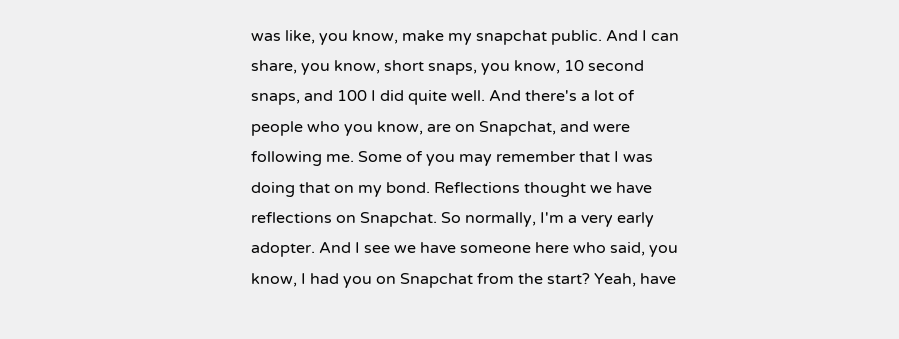was like, you know, make my snapchat public. And I can share, you know, short snaps, you know, 10 second snaps, and 100 I did quite well. And there's a lot of people who you know, are on Snapchat, and were following me. Some of you may remember that I was doing that on my bond. Reflections thought we have reflections on Snapchat. So normally, I'm a very early adopter. And I see we have someone here who said, you know, I had you on Snapchat from the start? Yeah, have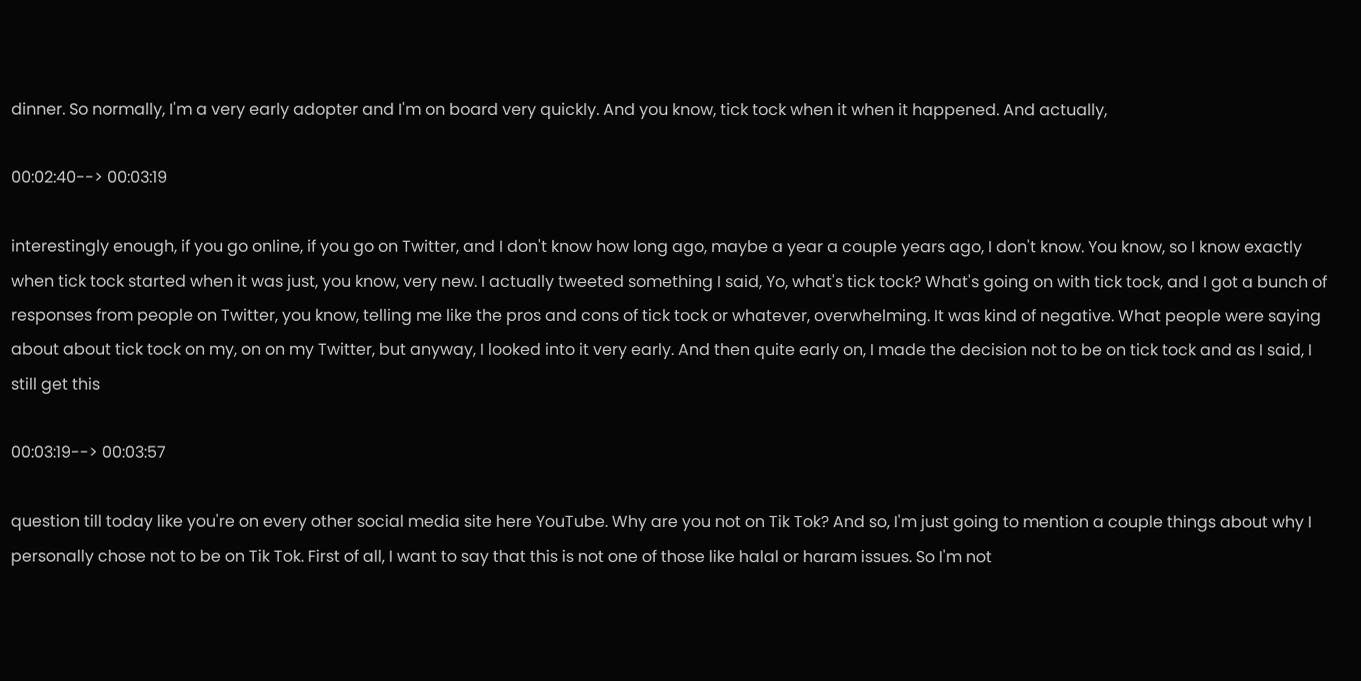dinner. So normally, I'm a very early adopter and I'm on board very quickly. And you know, tick tock when it when it happened. And actually,

00:02:40--> 00:03:19

interestingly enough, if you go online, if you go on Twitter, and I don't know how long ago, maybe a year a couple years ago, I don't know. You know, so I know exactly when tick tock started when it was just, you know, very new. I actually tweeted something I said, Yo, what's tick tock? What's going on with tick tock, and I got a bunch of responses from people on Twitter, you know, telling me like the pros and cons of tick tock or whatever, overwhelming. It was kind of negative. What people were saying about about tick tock on my, on on my Twitter, but anyway, I looked into it very early. And then quite early on, I made the decision not to be on tick tock and as I said, I still get this

00:03:19--> 00:03:57

question till today like you're on every other social media site here YouTube. Why are you not on Tik Tok? And so, I'm just going to mention a couple things about why I personally chose not to be on Tik Tok. First of all, I want to say that this is not one of those like halal or haram issues. So I'm not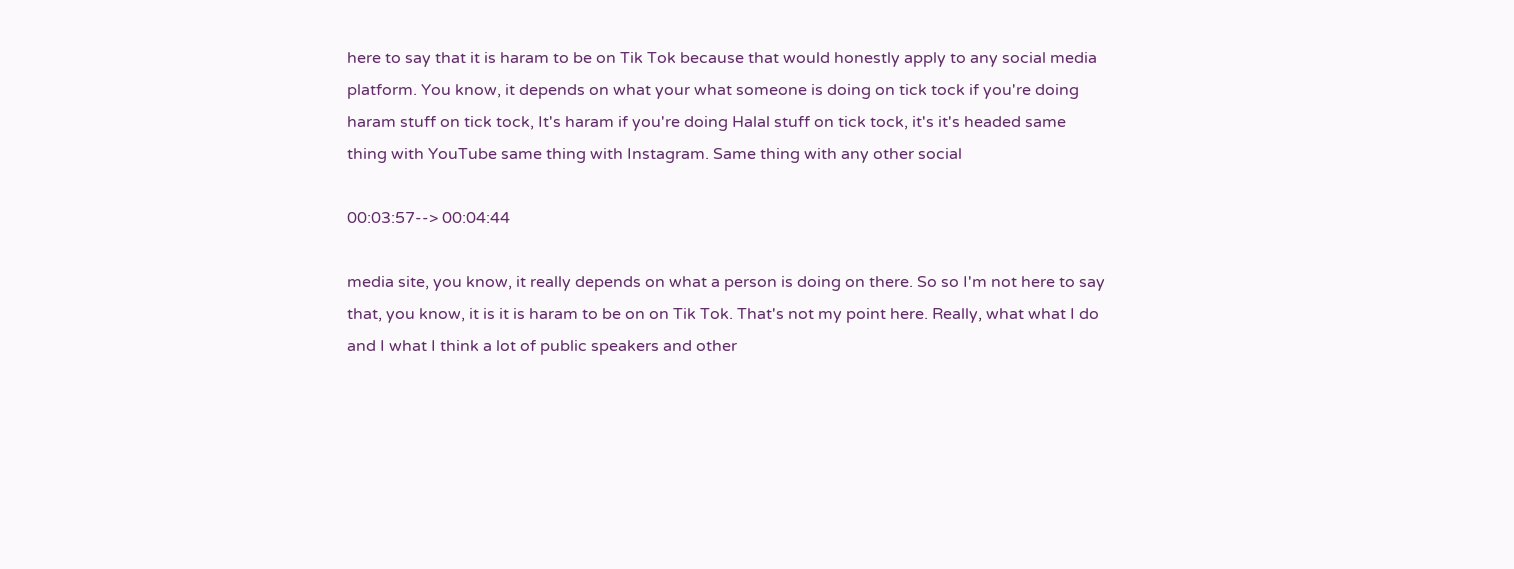here to say that it is haram to be on Tik Tok because that would honestly apply to any social media platform. You know, it depends on what your what someone is doing on tick tock if you're doing haram stuff on tick tock, It's haram if you're doing Halal stuff on tick tock, it's it's headed same thing with YouTube same thing with Instagram. Same thing with any other social

00:03:57--> 00:04:44

media site, you know, it really depends on what a person is doing on there. So so I'm not here to say that, you know, it is it is haram to be on on Tik Tok. That's not my point here. Really, what what I do and I what I think a lot of public speakers and other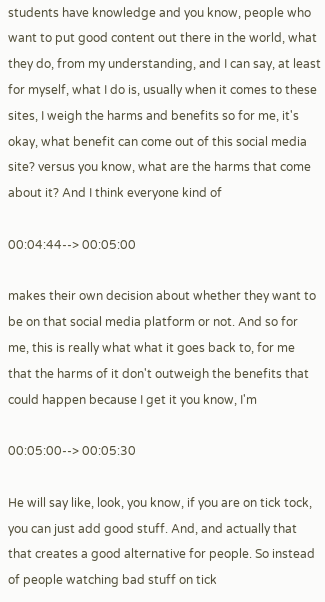students have knowledge and you know, people who want to put good content out there in the world, what they do, from my understanding, and I can say, at least for myself, what I do is, usually when it comes to these sites, I weigh the harms and benefits so for me, it's okay, what benefit can come out of this social media site? versus you know, what are the harms that come about it? And I think everyone kind of

00:04:44--> 00:05:00

makes their own decision about whether they want to be on that social media platform or not. And so for me, this is really what what it goes back to, for me that the harms of it don't outweigh the benefits that could happen because I get it you know, I'm

00:05:00--> 00:05:30

He will say like, look, you know, if you are on tick tock, you can just add good stuff. And, and actually that that creates a good alternative for people. So instead of people watching bad stuff on tick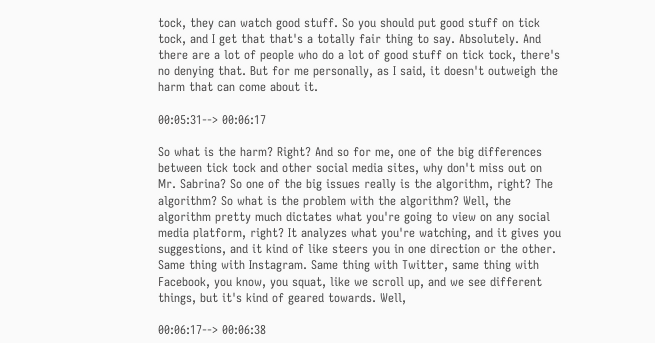tock, they can watch good stuff. So you should put good stuff on tick tock, and I get that that's a totally fair thing to say. Absolutely. And there are a lot of people who do a lot of good stuff on tick tock, there's no denying that. But for me personally, as I said, it doesn't outweigh the harm that can come about it.

00:05:31--> 00:06:17

So what is the harm? Right? And so for me, one of the big differences between tick tock and other social media sites, why don't miss out on Mr. Sabrina? So one of the big issues really is the algorithm, right? The algorithm? So what is the problem with the algorithm? Well, the algorithm pretty much dictates what you're going to view on any social media platform, right? It analyzes what you're watching, and it gives you suggestions, and it kind of like steers you in one direction or the other. Same thing with Instagram. Same thing with Twitter, same thing with Facebook, you know, you squat, like we scroll up, and we see different things, but it's kind of geared towards. Well,

00:06:17--> 00:06:38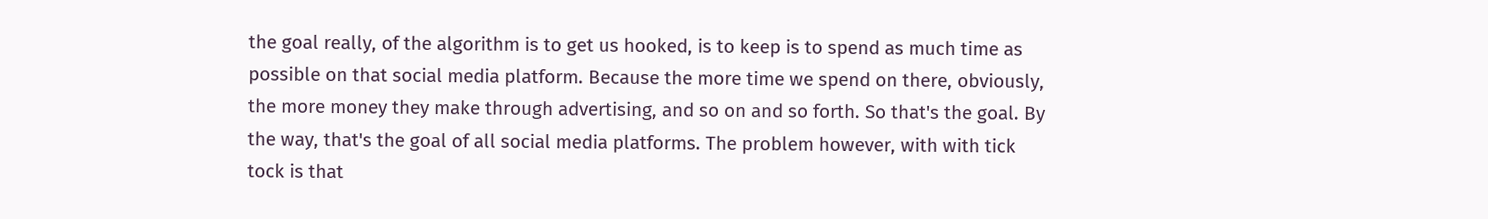the goal really, of the algorithm is to get us hooked, is to keep is to spend as much time as possible on that social media platform. Because the more time we spend on there, obviously, the more money they make through advertising, and so on and so forth. So that's the goal. By the way, that's the goal of all social media platforms. The problem however, with with tick tock is that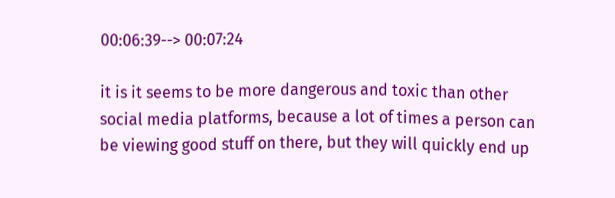00:06:39--> 00:07:24

it is it seems to be more dangerous and toxic than other social media platforms, because a lot of times a person can be viewing good stuff on there, but they will quickly end up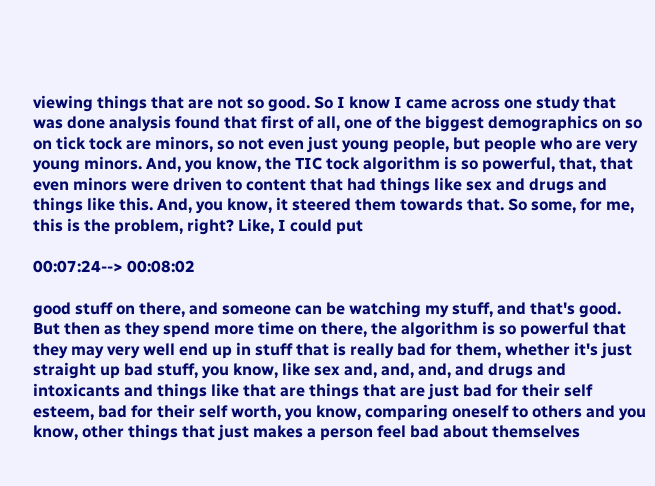viewing things that are not so good. So I know I came across one study that was done analysis found that first of all, one of the biggest demographics on so on tick tock are minors, so not even just young people, but people who are very young minors. And, you know, the TIC tock algorithm is so powerful, that, that even minors were driven to content that had things like sex and drugs and things like this. And, you know, it steered them towards that. So some, for me, this is the problem, right? Like, I could put

00:07:24--> 00:08:02

good stuff on there, and someone can be watching my stuff, and that's good. But then as they spend more time on there, the algorithm is so powerful that they may very well end up in stuff that is really bad for them, whether it's just straight up bad stuff, you know, like sex and, and, and, and drugs and intoxicants and things like that are things that are just bad for their self esteem, bad for their self worth, you know, comparing oneself to others and you know, other things that just makes a person feel bad about themselves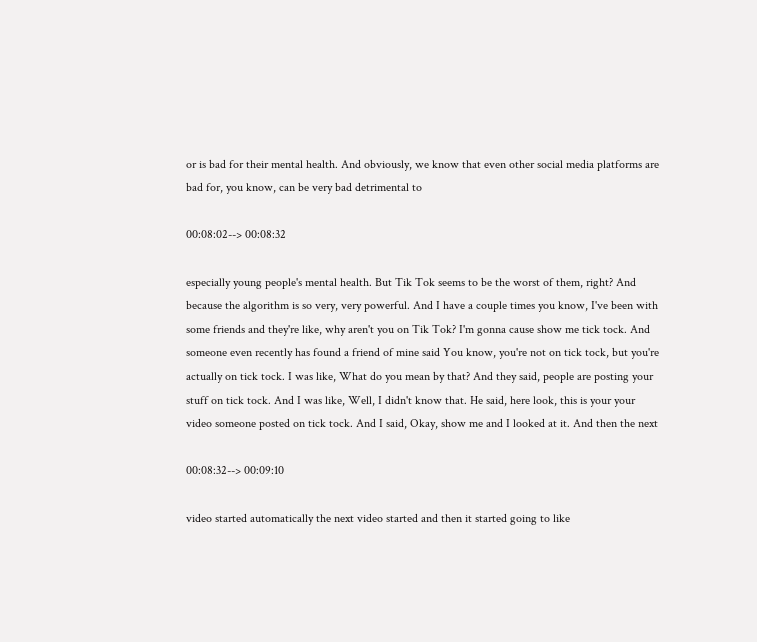or is bad for their mental health. And obviously, we know that even other social media platforms are bad for, you know, can be very bad detrimental to

00:08:02--> 00:08:32

especially young people's mental health. But Tik Tok seems to be the worst of them, right? And because the algorithm is so very, very powerful. And I have a couple times you know, I've been with some friends and they're like, why aren't you on Tik Tok? I'm gonna cause show me tick tock. And someone even recently has found a friend of mine said You know, you're not on tick tock, but you're actually on tick tock. I was like, What do you mean by that? And they said, people are posting your stuff on tick tock. And I was like, Well, I didn't know that. He said, here look, this is your your video someone posted on tick tock. And I said, Okay, show me and I looked at it. And then the next

00:08:32--> 00:09:10

video started automatically the next video started and then it started going to like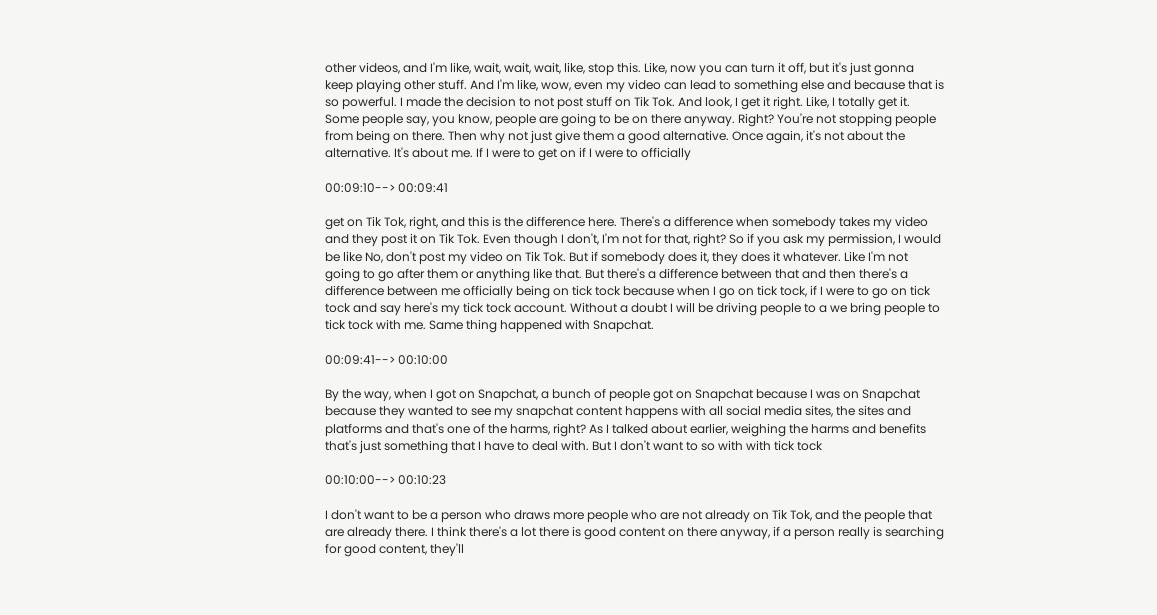other videos, and I'm like, wait, wait, wait, like, stop this. Like, now you can turn it off, but it's just gonna keep playing other stuff. And I'm like, wow, even my video can lead to something else and because that is so powerful. I made the decision to not post stuff on Tik Tok. And look, I get it right. Like, I totally get it. Some people say, you know, people are going to be on there anyway. Right? You're not stopping people from being on there. Then why not just give them a good alternative. Once again, it's not about the alternative. It's about me. If I were to get on if I were to officially

00:09:10--> 00:09:41

get on Tik Tok, right, and this is the difference here. There's a difference when somebody takes my video and they post it on Tik Tok. Even though I don't, I'm not for that, right? So if you ask my permission, I would be like No, don't post my video on Tik Tok. But if somebody does it, they does it whatever. Like I'm not going to go after them or anything like that. But there's a difference between that and then there's a difference between me officially being on tick tock because when I go on tick tock, if I were to go on tick tock and say here's my tick tock account. Without a doubt I will be driving people to a we bring people to tick tock with me. Same thing happened with Snapchat.

00:09:41--> 00:10:00

By the way, when I got on Snapchat, a bunch of people got on Snapchat because I was on Snapchat because they wanted to see my snapchat content happens with all social media sites, the sites and platforms and that's one of the harms, right? As I talked about earlier, weighing the harms and benefits that's just something that I have to deal with. But I don't want to so with with tick tock

00:10:00--> 00:10:23

I don't want to be a person who draws more people who are not already on Tik Tok, and the people that are already there. I think there's a lot there is good content on there anyway, if a person really is searching for good content, they'll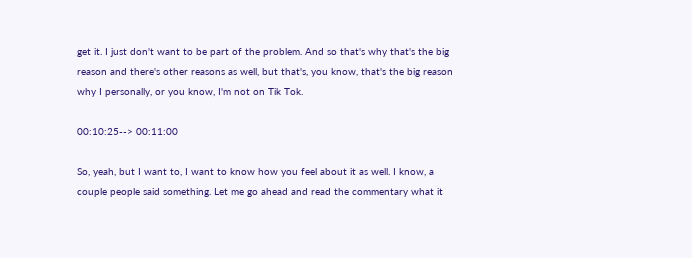get it. I just don't want to be part of the problem. And so that's why that's the big reason and there's other reasons as well, but that's, you know, that's the big reason why I personally, or you know, I'm not on Tik Tok.

00:10:25--> 00:11:00

So, yeah, but I want to, I want to know how you feel about it as well. I know, a couple people said something. Let me go ahead and read the commentary what it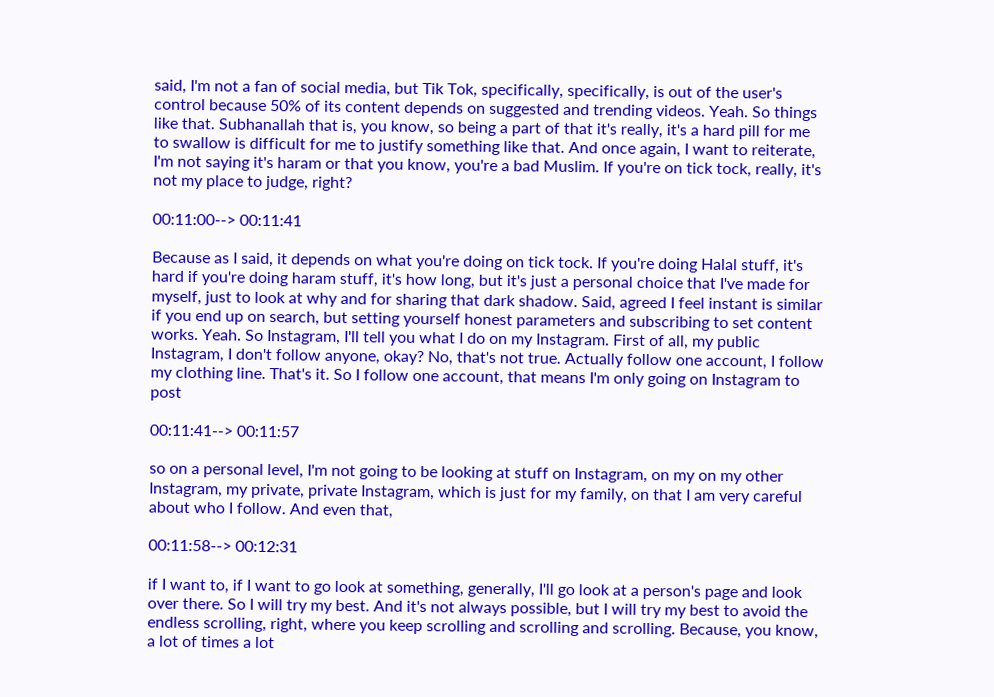said, I'm not a fan of social media, but Tik Tok, specifically, specifically, is out of the user's control because 50% of its content depends on suggested and trending videos. Yeah. So things like that. Subhanallah that is, you know, so being a part of that it's really, it's a hard pill for me to swallow is difficult for me to justify something like that. And once again, I want to reiterate, I'm not saying it's haram or that you know, you're a bad Muslim. If you're on tick tock, really, it's not my place to judge, right?

00:11:00--> 00:11:41

Because as I said, it depends on what you're doing on tick tock. If you're doing Halal stuff, it's hard if you're doing haram stuff, it's how long, but it's just a personal choice that I've made for myself, just to look at why and for sharing that dark shadow. Said, agreed I feel instant is similar if you end up on search, but setting yourself honest parameters and subscribing to set content works. Yeah. So Instagram, I'll tell you what I do on my Instagram. First of all, my public Instagram, I don't follow anyone, okay? No, that's not true. Actually follow one account, I follow my clothing line. That's it. So I follow one account, that means I'm only going on Instagram to post

00:11:41--> 00:11:57

so on a personal level, I'm not going to be looking at stuff on Instagram, on my on my other Instagram, my private, private Instagram, which is just for my family, on that I am very careful about who I follow. And even that,

00:11:58--> 00:12:31

if I want to, if I want to go look at something, generally, I'll go look at a person's page and look over there. So I will try my best. And it's not always possible, but I will try my best to avoid the endless scrolling, right, where you keep scrolling and scrolling and scrolling. Because, you know, a lot of times a lot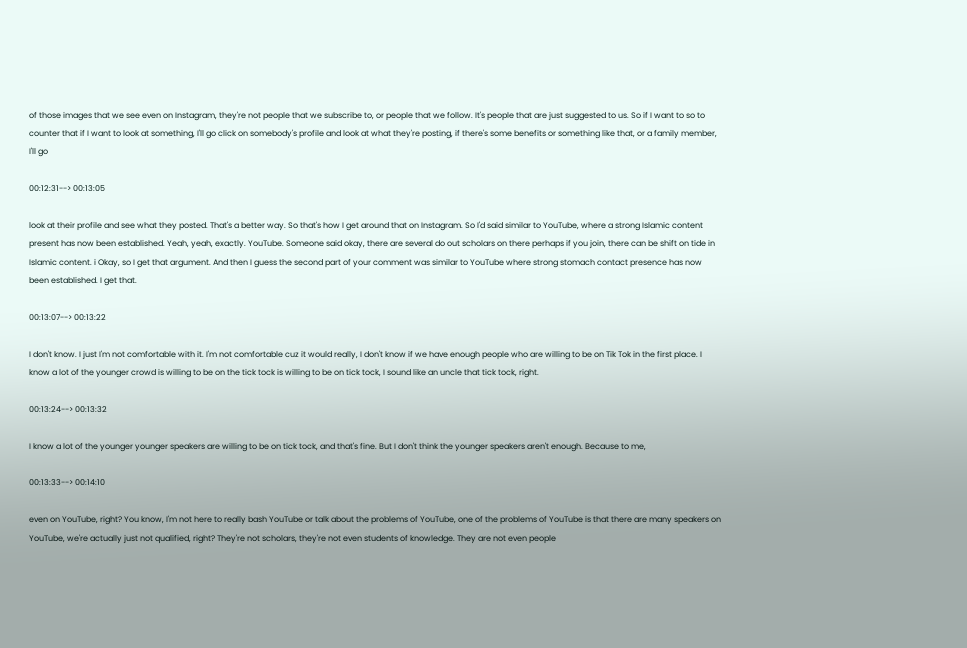of those images that we see even on Instagram, they're not people that we subscribe to, or people that we follow. It's people that are just suggested to us. So if I want to so to counter that if I want to look at something, I'll go click on somebody's profile and look at what they're posting, if there's some benefits or something like that, or a family member, I'll go

00:12:31--> 00:13:05

look at their profile and see what they posted. That's a better way. So that's how I get around that on Instagram. So I'd said similar to YouTube, where a strong Islamic content present has now been established. Yeah, yeah, exactly. YouTube. Someone said okay, there are several do out scholars on there perhaps if you join, there can be shift on tide in Islamic content. i Okay, so I get that argument. And then I guess the second part of your comment was similar to YouTube where strong stomach contact presence has now been established. I get that.

00:13:07--> 00:13:22

I don't know. I just I'm not comfortable with it. I'm not comfortable cuz it would really, I don't know if we have enough people who are willing to be on Tik Tok in the first place. I know a lot of the younger crowd is willing to be on the tick tock is willing to be on tick tock, I sound like an uncle that tick tock, right.

00:13:24--> 00:13:32

I know a lot of the younger younger speakers are willing to be on tick tock, and that's fine. But I don't think the younger speakers aren't enough. Because to me,

00:13:33--> 00:14:10

even on YouTube, right? You know, I'm not here to really bash YouTube or talk about the problems of YouTube, one of the problems of YouTube is that there are many speakers on YouTube, we're actually just not qualified, right? They're not scholars, they're not even students of knowledge. They are not even people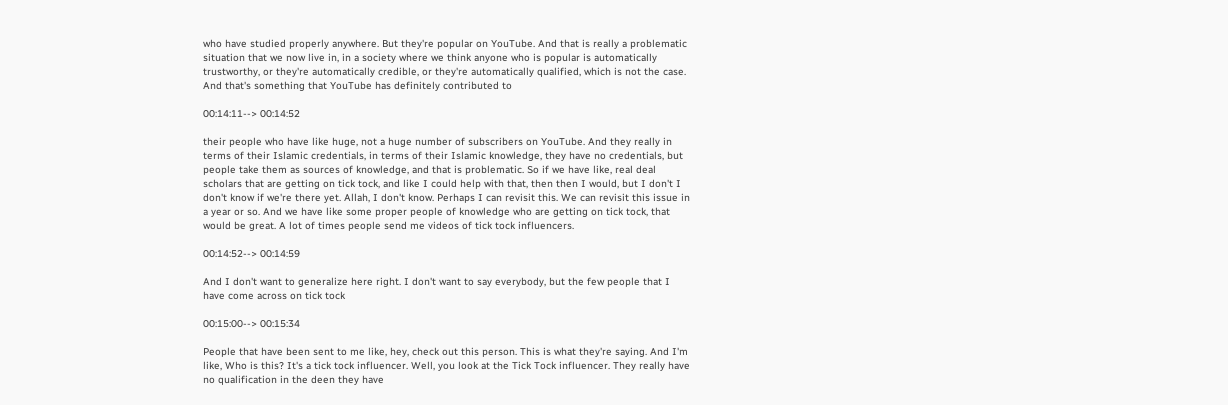who have studied properly anywhere. But they're popular on YouTube. And that is really a problematic situation that we now live in, in a society where we think anyone who is popular is automatically trustworthy, or they're automatically credible, or they're automatically qualified, which is not the case. And that's something that YouTube has definitely contributed to

00:14:11--> 00:14:52

their people who have like huge, not a huge number of subscribers on YouTube. And they really in terms of their Islamic credentials, in terms of their Islamic knowledge, they have no credentials, but people take them as sources of knowledge, and that is problematic. So if we have like, real deal scholars that are getting on tick tock, and like I could help with that, then then I would, but I don't I don't know if we're there yet. Allah, I don't know. Perhaps I can revisit this. We can revisit this issue in a year or so. And we have like some proper people of knowledge who are getting on tick tock, that would be great. A lot of times people send me videos of tick tock influencers.

00:14:52--> 00:14:59

And I don't want to generalize here right. I don't want to say everybody, but the few people that I have come across on tick tock

00:15:00--> 00:15:34

People that have been sent to me like, hey, check out this person. This is what they're saying. And I'm like, Who is this? It's a tick tock influencer. Well, you look at the Tick Tock influencer. They really have no qualification in the deen they have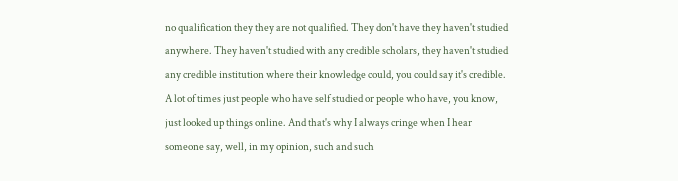no qualification they they are not qualified. They don't have they haven't studied anywhere. They haven't studied with any credible scholars, they haven't studied any credible institution where their knowledge could, you could say it's credible. A lot of times just people who have self studied or people who have, you know, just looked up things online. And that's why I always cringe when I hear someone say, well, in my opinion, such and such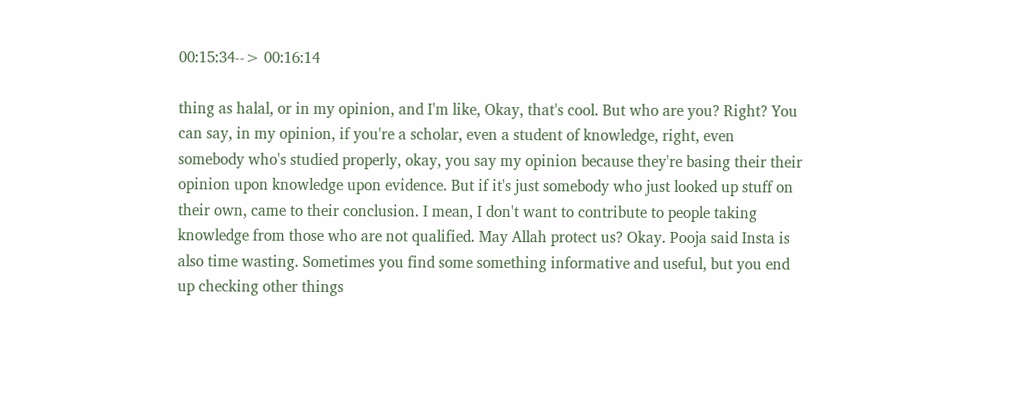00:15:34--> 00:16:14

thing as halal, or in my opinion, and I'm like, Okay, that's cool. But who are you? Right? You can say, in my opinion, if you're a scholar, even a student of knowledge, right, even somebody who's studied properly, okay, you say my opinion because they're basing their their opinion upon knowledge upon evidence. But if it's just somebody who just looked up stuff on their own, came to their conclusion. I mean, I don't want to contribute to people taking knowledge from those who are not qualified. May Allah protect us? Okay. Pooja said Insta is also time wasting. Sometimes you find some something informative and useful, but you end up checking other things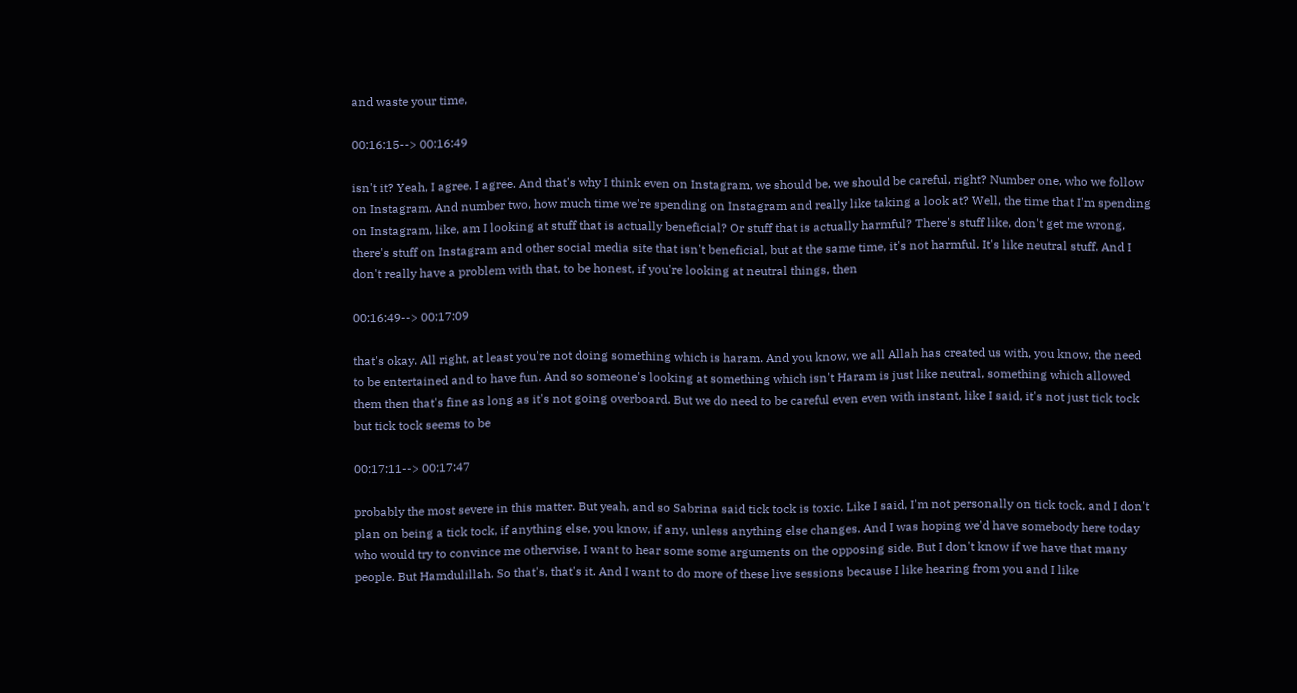and waste your time,

00:16:15--> 00:16:49

isn't it? Yeah, I agree. I agree. And that's why I think even on Instagram, we should be, we should be careful, right? Number one, who we follow on Instagram. And number two, how much time we're spending on Instagram and really like taking a look at? Well, the time that I'm spending on Instagram, like, am I looking at stuff that is actually beneficial? Or stuff that is actually harmful? There's stuff like, don't get me wrong, there's stuff on Instagram and other social media site that isn't beneficial, but at the same time, it's not harmful. It's like neutral stuff. And I don't really have a problem with that, to be honest, if you're looking at neutral things, then

00:16:49--> 00:17:09

that's okay. All right, at least you're not doing something which is haram. And you know, we all Allah has created us with, you know, the need to be entertained and to have fun. And so someone's looking at something which isn't Haram is just like neutral, something which allowed them then that's fine as long as it's not going overboard. But we do need to be careful even even with instant, like I said, it's not just tick tock but tick tock seems to be

00:17:11--> 00:17:47

probably the most severe in this matter. But yeah, and so Sabrina said tick tock is toxic. Like I said, I'm not personally on tick tock, and I don't plan on being a tick tock, if anything else, you know, if any, unless anything else changes. And I was hoping we'd have somebody here today who would try to convince me otherwise, I want to hear some some arguments on the opposing side. But I don't know if we have that many people. But Hamdulillah. So that's, that's it. And I want to do more of these live sessions because I like hearing from you and I like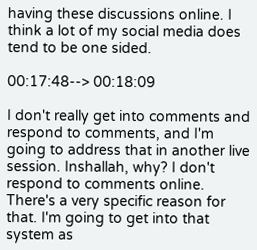having these discussions online. I think a lot of my social media does tend to be one sided.

00:17:48--> 00:18:09

I don't really get into comments and respond to comments, and I'm going to address that in another live session. Inshallah, why? I don't respond to comments online. There's a very specific reason for that. I'm going to get into that system as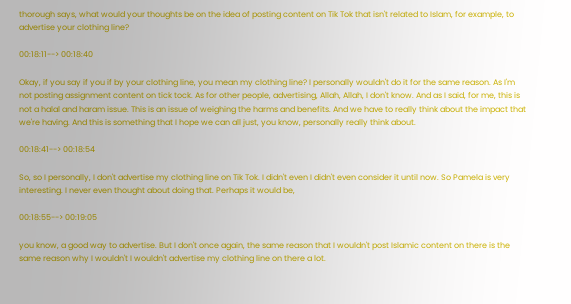thorough says, what would your thoughts be on the idea of posting content on Tik Tok that isn't related to Islam, for example, to advertise your clothing line?

00:18:11--> 00:18:40

Okay, if you say if you if by your clothing line, you mean my clothing line? I personally wouldn't do it for the same reason. As I'm not posting assignment content on tick tock. As for other people, advertising, Allah, Allah, I don't know. And as I said, for me, this is not a halal and haram issue. This is an issue of weighing the harms and benefits. And we have to really think about the impact that we're having. And this is something that I hope we can all just, you know, personally really think about.

00:18:41--> 00:18:54

So, so I personally, I don't advertise my clothing line on Tik Tok. I didn't even I didn't even consider it until now. So Pamela is very interesting. I never even thought about doing that. Perhaps it would be,

00:18:55--> 00:19:05

you know, a good way to advertise. But I don't once again, the same reason that I wouldn't post Islamic content on there is the same reason why I wouldn't I wouldn't advertise my clothing line on there a lot.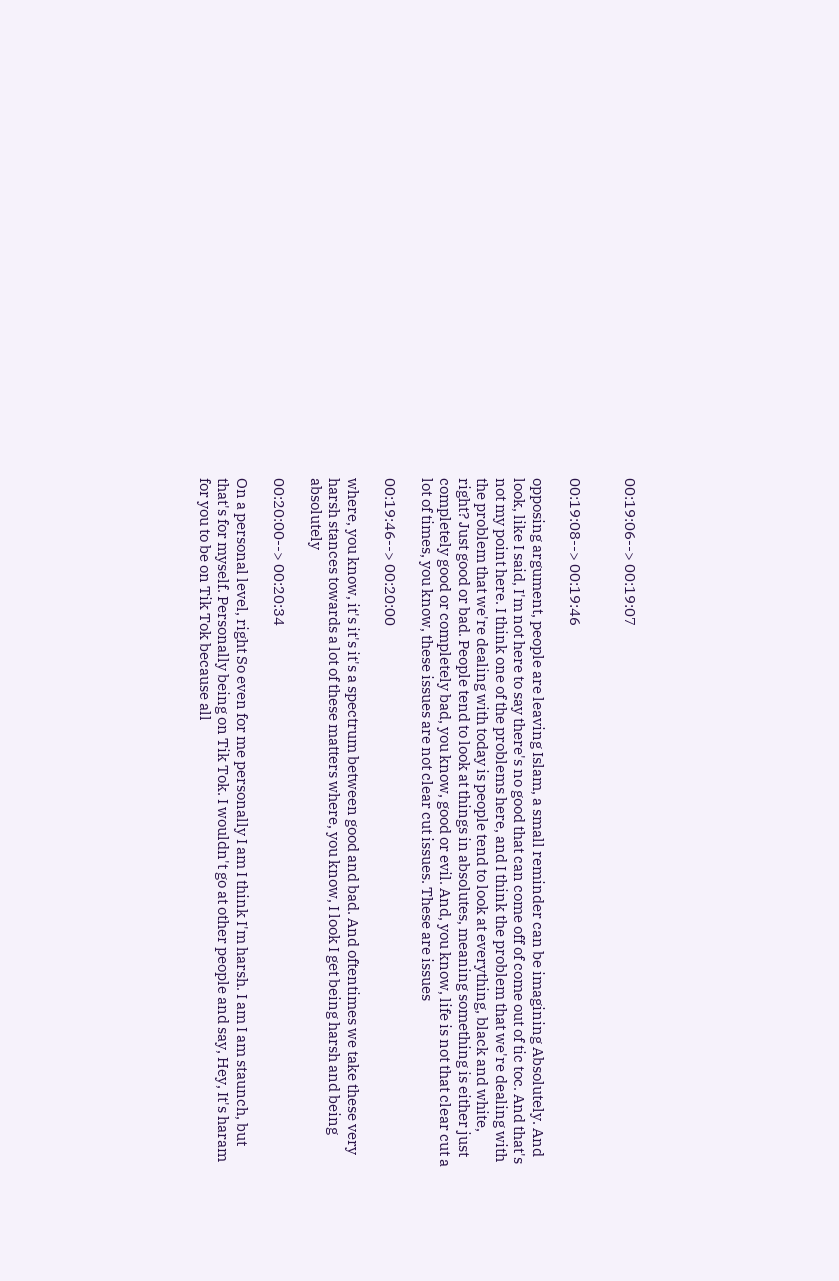00:19:06--> 00:19:07


00:19:08--> 00:19:46

opposing argument, people are leaving Islam, a small reminder can be imagining Absolutely. And look, like I said, I'm not here to say there's no good that can come off of come out of tic toc. And that's not my point here. I think one of the problems here, and I think the problem that we're dealing with the problem that we're dealing with today is people tend to look at everything, black and white, right? Just good or bad. People tend to look at things in absolutes, meaning something is either just completely good or completely bad, you know, good or evil. And, you know, life is not that clear cut a lot of times, you know, these issues are not clear cut issues. These are issues

00:19:46--> 00:20:00

where, you know, it's it's it's a spectrum between good and bad. And oftentimes we take these very harsh stances towards a lot of these matters where, you know, I look I get being harsh and being absolutely

00:20:00--> 00:20:34

On a personal level, right So even for me personally I am I think I'm harsh. I am I am staunch, but that's for myself. Personally being on Tik Tok. I wouldn't go at other people and say, Hey, It's haram for you to be on Tik Tok because all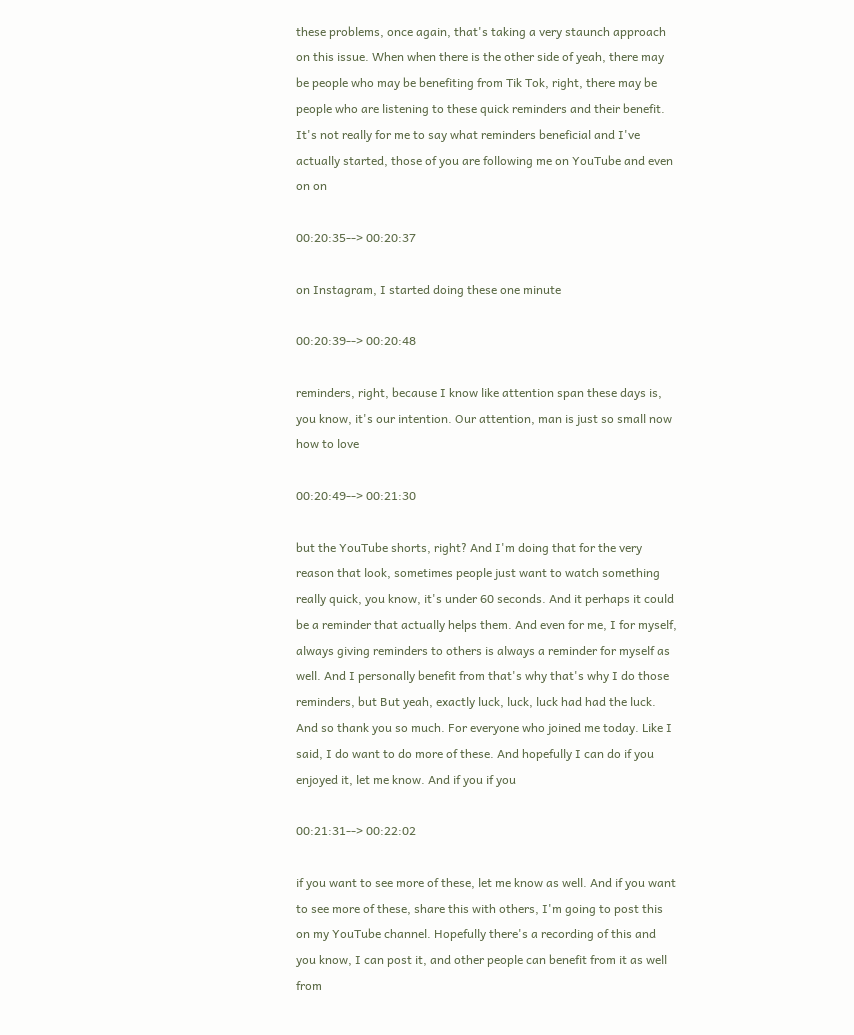these problems, once again, that's taking a very staunch approach on this issue. When when there is the other side of yeah, there may be people who may be benefiting from Tik Tok, right, there may be people who are listening to these quick reminders and their benefit. It's not really for me to say what reminders beneficial and I've actually started, those of you are following me on YouTube and even on on

00:20:35--> 00:20:37

on Instagram, I started doing these one minute

00:20:39--> 00:20:48

reminders, right, because I know like attention span these days is, you know, it's our intention. Our attention, man is just so small now how to love

00:20:49--> 00:21:30

but the YouTube shorts, right? And I'm doing that for the very reason that look, sometimes people just want to watch something really quick, you know, it's under 60 seconds. And it perhaps it could be a reminder that actually helps them. And even for me, I for myself, always giving reminders to others is always a reminder for myself as well. And I personally benefit from that's why that's why I do those reminders, but But yeah, exactly luck, luck, luck had had the luck. And so thank you so much. For everyone who joined me today. Like I said, I do want to do more of these. And hopefully I can do if you enjoyed it, let me know. And if you if you

00:21:31--> 00:22:02

if you want to see more of these, let me know as well. And if you want to see more of these, share this with others, I'm going to post this on my YouTube channel. Hopefully there's a recording of this and you know, I can post it, and other people can benefit from it as well from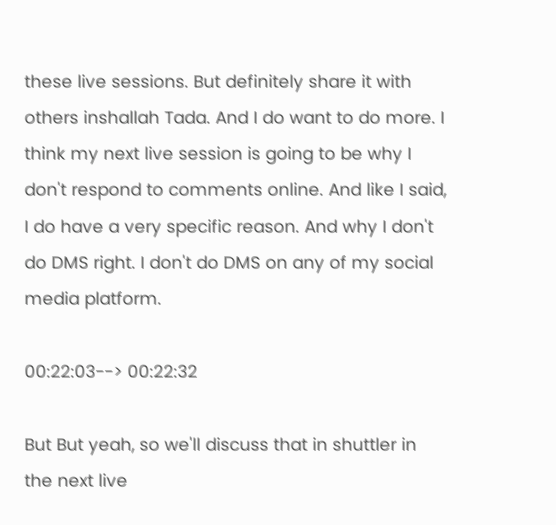these live sessions. But definitely share it with others inshallah Tada. And I do want to do more. I think my next live session is going to be why I don't respond to comments online. And like I said, I do have a very specific reason. And why I don't do DMS right. I don't do DMS on any of my social media platform.

00:22:03--> 00:22:32

But But yeah, so we'll discuss that in shuttler in the next live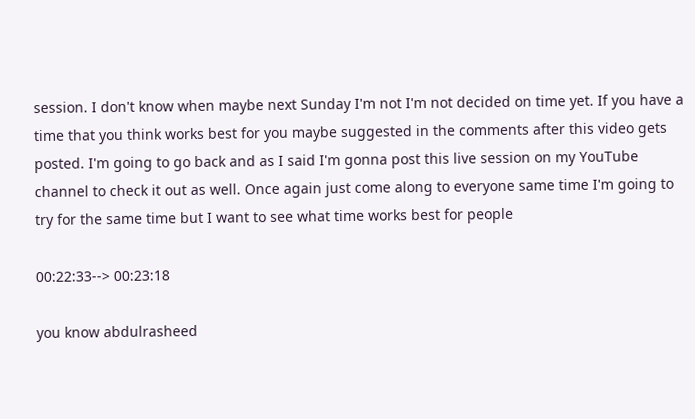session. I don't know when maybe next Sunday I'm not I'm not decided on time yet. If you have a time that you think works best for you maybe suggested in the comments after this video gets posted. I'm going to go back and as I said I'm gonna post this live session on my YouTube channel to check it out as well. Once again just come along to everyone same time I'm going to try for the same time but I want to see what time works best for people

00:22:33--> 00:23:18

you know abdulrasheed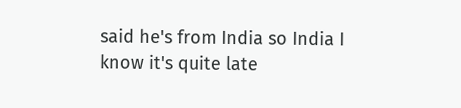said he's from India so India I know it's quite late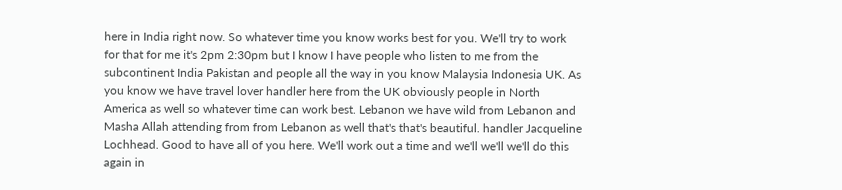here in India right now. So whatever time you know works best for you. We'll try to work for that for me it's 2pm 2:30pm but I know I have people who listen to me from the subcontinent India Pakistan and people all the way in you know Malaysia Indonesia UK. As you know we have travel lover handler here from the UK obviously people in North America as well so whatever time can work best. Lebanon we have wild from Lebanon and Masha Allah attending from from Lebanon as well that's that's beautiful. handler Jacqueline Lochhead. Good to have all of you here. We'll work out a time and we'll we'll we'll do this again in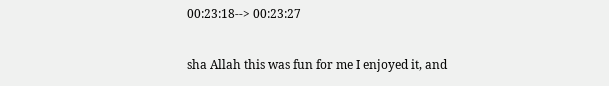00:23:18--> 00:23:27

sha Allah this was fun for me I enjoyed it, and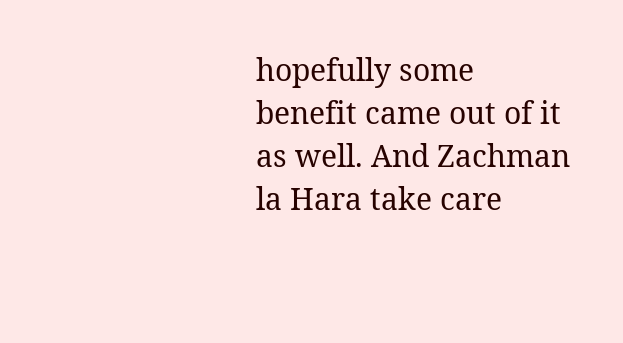hopefully some benefit came out of it as well. And Zachman la Hara take care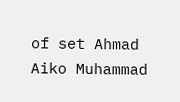of set Ahmad Aiko Muhammad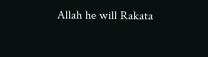Allah he will Rakata